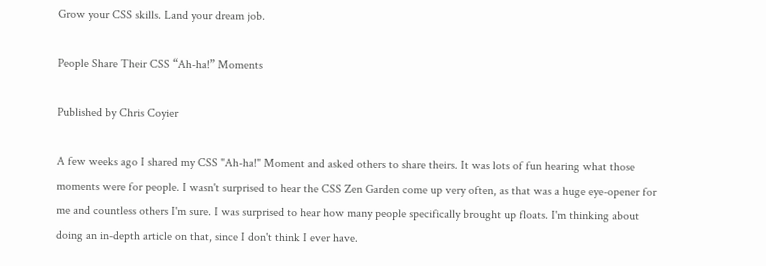Grow your CSS skills. Land your dream job.

People Share Their CSS “Ah-ha!” Moments

Published by Chris Coyier

A few weeks ago I shared my CSS "Ah-ha!" Moment and asked others to share theirs. It was lots of fun hearing what those moments were for people. I wasn't surprised to hear the CSS Zen Garden come up very often, as that was a huge eye-opener for me and countless others I'm sure. I was surprised to hear how many people specifically brought up floats. I'm thinking about doing an in-depth article on that, since I don't think I ever have.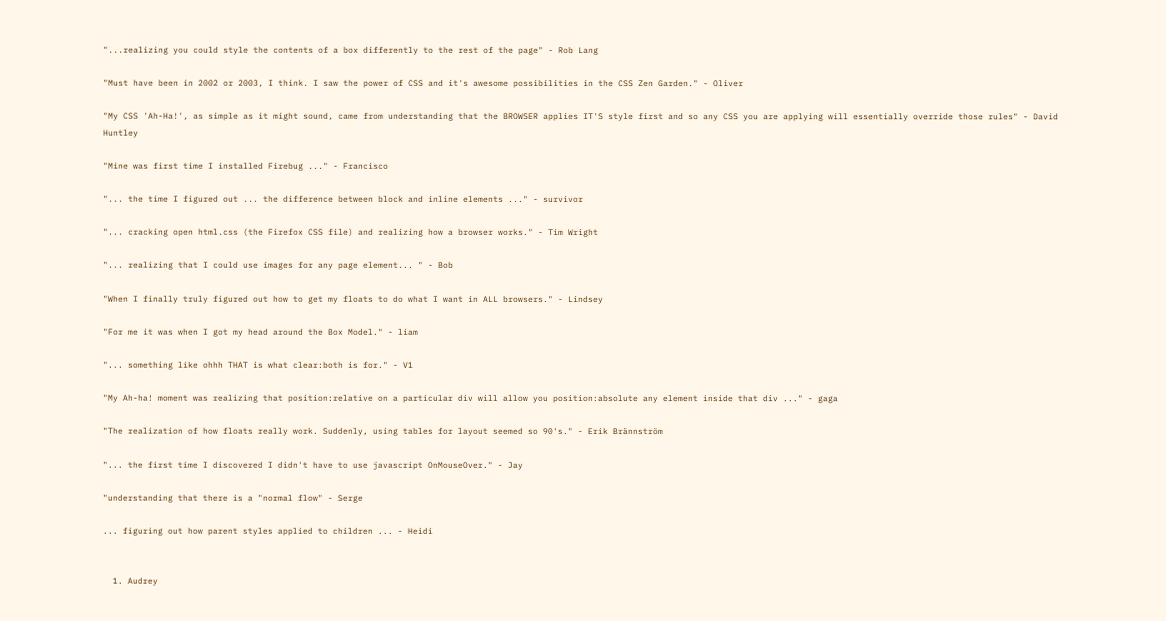"...realizing you could style the contents of a box differently to the rest of the page" - Rob Lang

"Must have been in 2002 or 2003, I think. I saw the power of CSS and it's awesome possibilities in the CSS Zen Garden." - Oliver

"My CSS 'Ah-Ha!', as simple as it might sound, came from understanding that the BROWSER applies IT'S style first and so any CSS you are applying will essentially override those rules" - David Huntley

"Mine was first time I installed Firebug ..." - Francisco

"... the time I figured out ... the difference between block and inline elements ..." - survivor

"... cracking open html.css (the Firefox CSS file) and realizing how a browser works." - Tim Wright

"... realizing that I could use images for any page element... " - Bob

"When I finally truly figured out how to get my floats to do what I want in ALL browsers." - Lindsey

"For me it was when I got my head around the Box Model." - liam

"... something like ohhh THAT is what clear:both is for." - V1

"My Ah-ha! moment was realizing that position:relative on a particular div will allow you position:absolute any element inside that div ..." - gaga

"The realization of how floats really work. Suddenly, using tables for layout seemed so 90's." - Erik Brännström

"... the first time I discovered I didn't have to use javascript OnMouseOver." - Jay

"understanding that there is a "normal flow" - Serge

... figuring out how parent styles applied to children ... - Heidi


  1. Audrey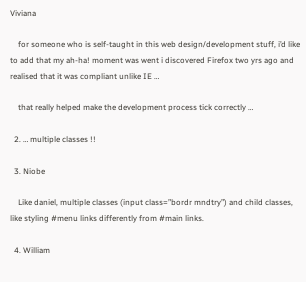Viviana

    for someone who is self-taught in this web design/development stuff, i’d like to add that my ah-ha! moment was went i discovered Firefox two yrs ago and realised that it was compliant unlike IE …

    that really helped make the development process tick correctly …

  2. … multiple classes !!

  3. Niobe

    Like daniel, multiple classes (input class=”bordr mndtry”) and child classes, like styling #menu links differently from #main links.

  4. William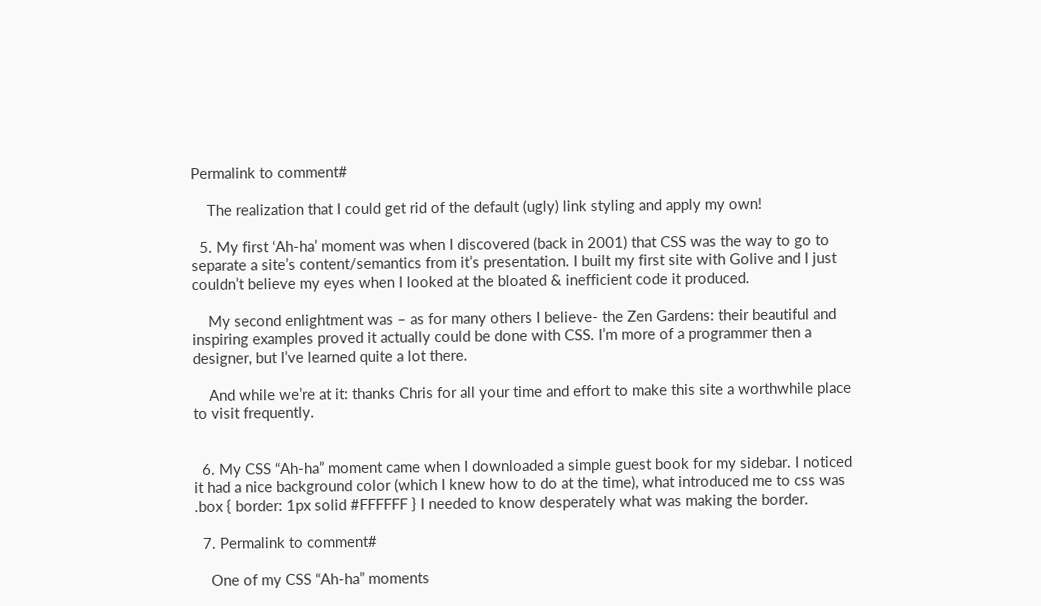Permalink to comment#

    The realization that I could get rid of the default (ugly) link styling and apply my own!

  5. My first ‘Ah-ha’ moment was when I discovered (back in 2001) that CSS was the way to go to separate a site’s content/semantics from it’s presentation. I built my first site with Golive and I just couldn’t believe my eyes when I looked at the bloated & inefficient code it produced.

    My second enlightment was – as for many others I believe- the Zen Gardens: their beautiful and inspiring examples proved it actually could be done with CSS. I’m more of a programmer then a designer, but I’ve learned quite a lot there.

    And while we’re at it: thanks Chris for all your time and effort to make this site a worthwhile place to visit frequently.


  6. My CSS “Ah-ha” moment came when I downloaded a simple guest book for my sidebar. I noticed it had a nice background color (which I knew how to do at the time), what introduced me to css was .box { border: 1px solid #FFFFFF } I needed to know desperately what was making the border.

  7. Permalink to comment#

    One of my CSS “Ah-ha” moments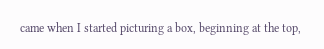came when I started picturing a box, beginning at the top,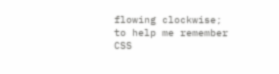flowing clockwise; to help me remember CSS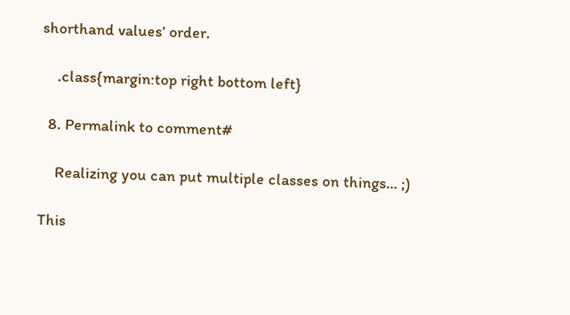shorthand values’ order.

    .class{margin:top right bottom left}

  8. Permalink to comment#

    Realizing you can put multiple classes on things… ;)

This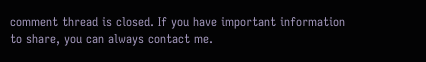comment thread is closed. If you have important information to share, you can always contact me.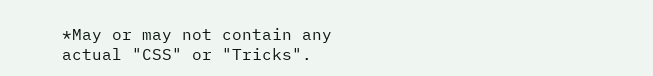*May or may not contain any actual "CSS" or "Tricks".